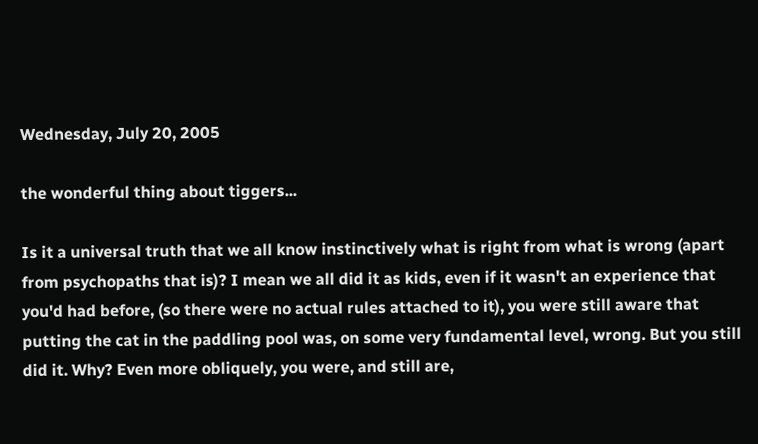Wednesday, July 20, 2005

the wonderful thing about tiggers...

Is it a universal truth that we all know instinctively what is right from what is wrong (apart from psychopaths that is)? I mean we all did it as kids, even if it wasn't an experience that you'd had before, (so there were no actual rules attached to it), you were still aware that putting the cat in the paddling pool was, on some very fundamental level, wrong. But you still did it. Why? Even more obliquely, you were, and still are,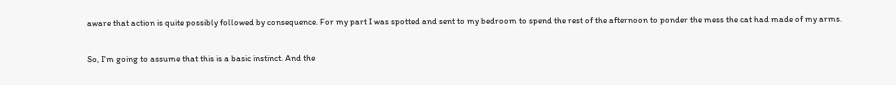aware that action is quite possibly followed by consequence. For my part I was spotted and sent to my bedroom to spend the rest of the afternoon to ponder the mess the cat had made of my arms.

So, I'm going to assume that this is a basic instinct. And the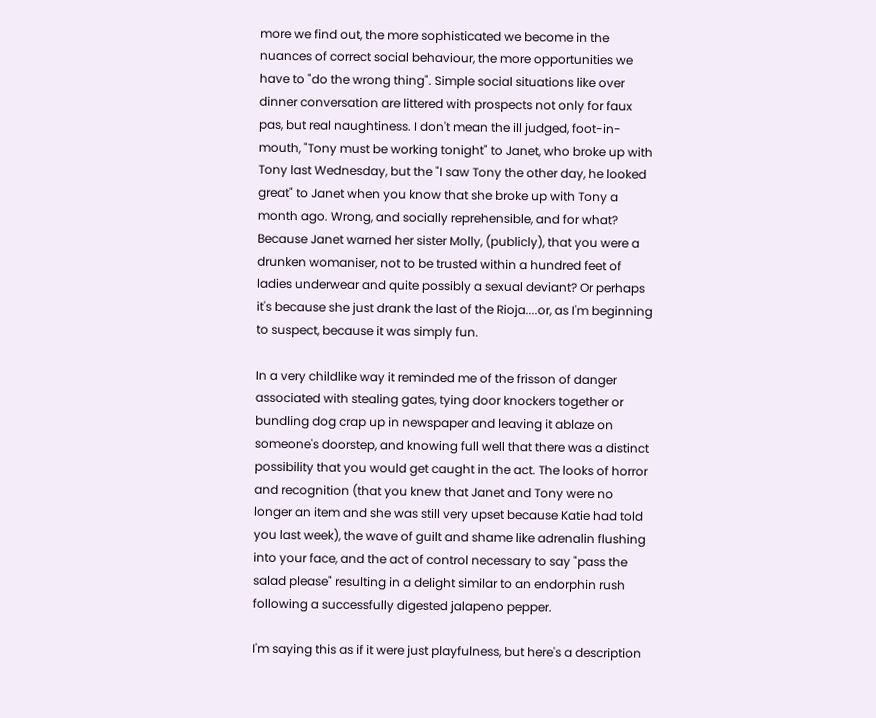more we find out, the more sophisticated we become in the nuances of correct social behaviour, the more opportunities we have to "do the wrong thing". Simple social situations like over dinner conversation are littered with prospects not only for faux pas, but real naughtiness. I don't mean the ill judged, foot-in-mouth, "Tony must be working tonight" to Janet, who broke up with Tony last Wednesday, but the "I saw Tony the other day, he looked great" to Janet when you know that she broke up with Tony a month ago. Wrong, and socially reprehensible, and for what? Because Janet warned her sister Molly, (publicly), that you were a drunken womaniser, not to be trusted within a hundred feet of ladies underwear and quite possibly a sexual deviant? Or perhaps it's because she just drank the last of the Rioja....or, as I'm beginning to suspect, because it was simply fun.

In a very childlike way it reminded me of the frisson of danger associated with stealing gates, tying door knockers together or bundling dog crap up in newspaper and leaving it ablaze on someone's doorstep, and knowing full well that there was a distinct possibility that you would get caught in the act. The looks of horror and recognition (that you knew that Janet and Tony were no longer an item and she was still very upset because Katie had told you last week), the wave of guilt and shame like adrenalin flushing into your face, and the act of control necessary to say "pass the salad please" resulting in a delight similar to an endorphin rush following a successfully digested jalapeno pepper.

I'm saying this as if it were just playfulness, but here's a description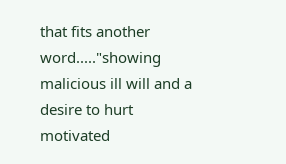that fits another word....."showing malicious ill will and a desire to hurt motivated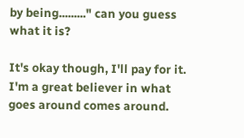by being........." can you guess what it is?

It's okay though, I'll pay for it. I'm a great believer in what goes around comes around.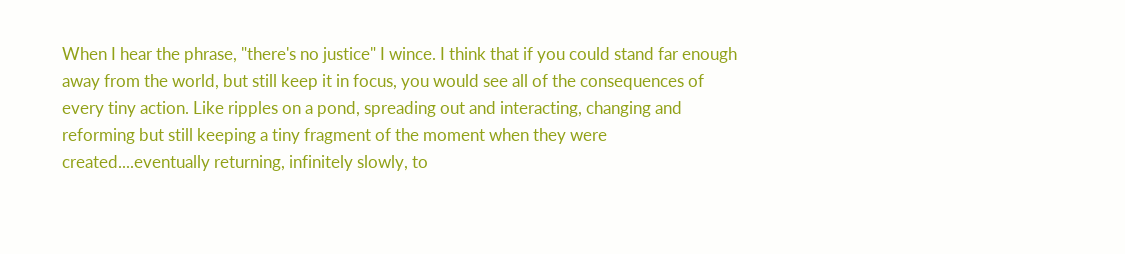When I hear the phrase, "there's no justice" I wince. I think that if you could stand far enough away from the world, but still keep it in focus, you would see all of the consequences of every tiny action. Like ripples on a pond, spreading out and interacting, changing and reforming but still keeping a tiny fragment of the moment when they were created....eventually returning, infinitely slowly, to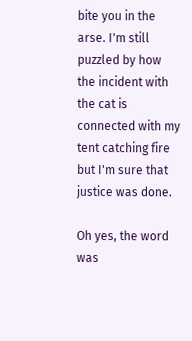bite you in the arse. I'm still puzzled by how the incident with the cat is connected with my tent catching fire but I'm sure that justice was done.

Oh yes, the word was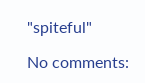"spiteful"

No comments: